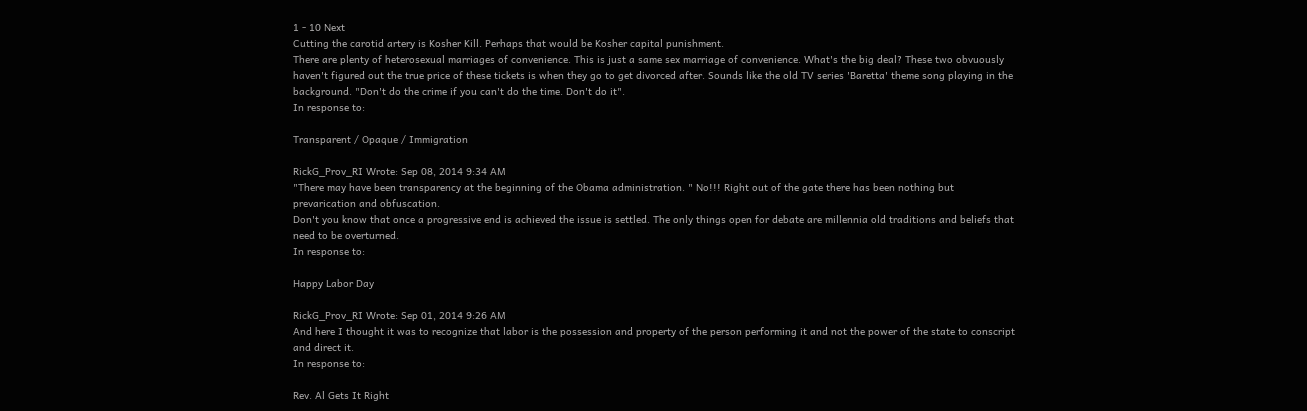1 - 10 Next
Cutting the carotid artery is Kosher Kill. Perhaps that would be Kosher capital punishment.
There are plenty of heterosexual marriages of convenience. This is just a same sex marriage of convenience. What's the big deal? These two obvuously haven't figured out the true price of these tickets is when they go to get divorced after. Sounds like the old TV series 'Baretta' theme song playing in the background. "Don't do the crime if you can't do the time. Don't do it".
In response to:

Transparent / Opaque / Immigration

RickG_Prov_RI Wrote: Sep 08, 2014 9:34 AM
"There may have been transparency at the beginning of the Obama administration. " No!!! Right out of the gate there has been nothing but prevarication and obfuscation.
Don't you know that once a progressive end is achieved the issue is settled. The only things open for debate are millennia old traditions and beliefs that need to be overturned.
In response to:

Happy Labor Day

RickG_Prov_RI Wrote: Sep 01, 2014 9:26 AM
And here I thought it was to recognize that labor is the possession and property of the person performing it and not the power of the state to conscript and direct it.
In response to:

Rev. Al Gets It Right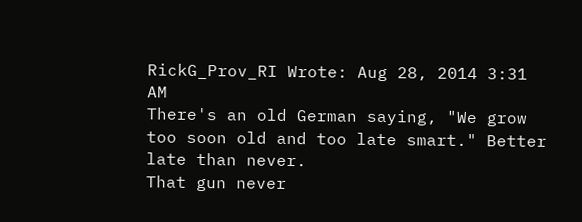RickG_Prov_RI Wrote: Aug 28, 2014 3:31 AM
There's an old German saying, "We grow too soon old and too late smart." Better late than never.
That gun never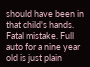should have been in that child's hands. Fatal mistake. Full auto for a nine year old is just plain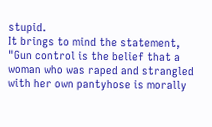stupid.
It brings to mind the statement, "Gun control is the belief that a woman who was raped and strangled with her own pantyhose is morally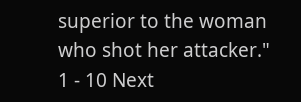superior to the woman who shot her attacker."
1 - 10 Next